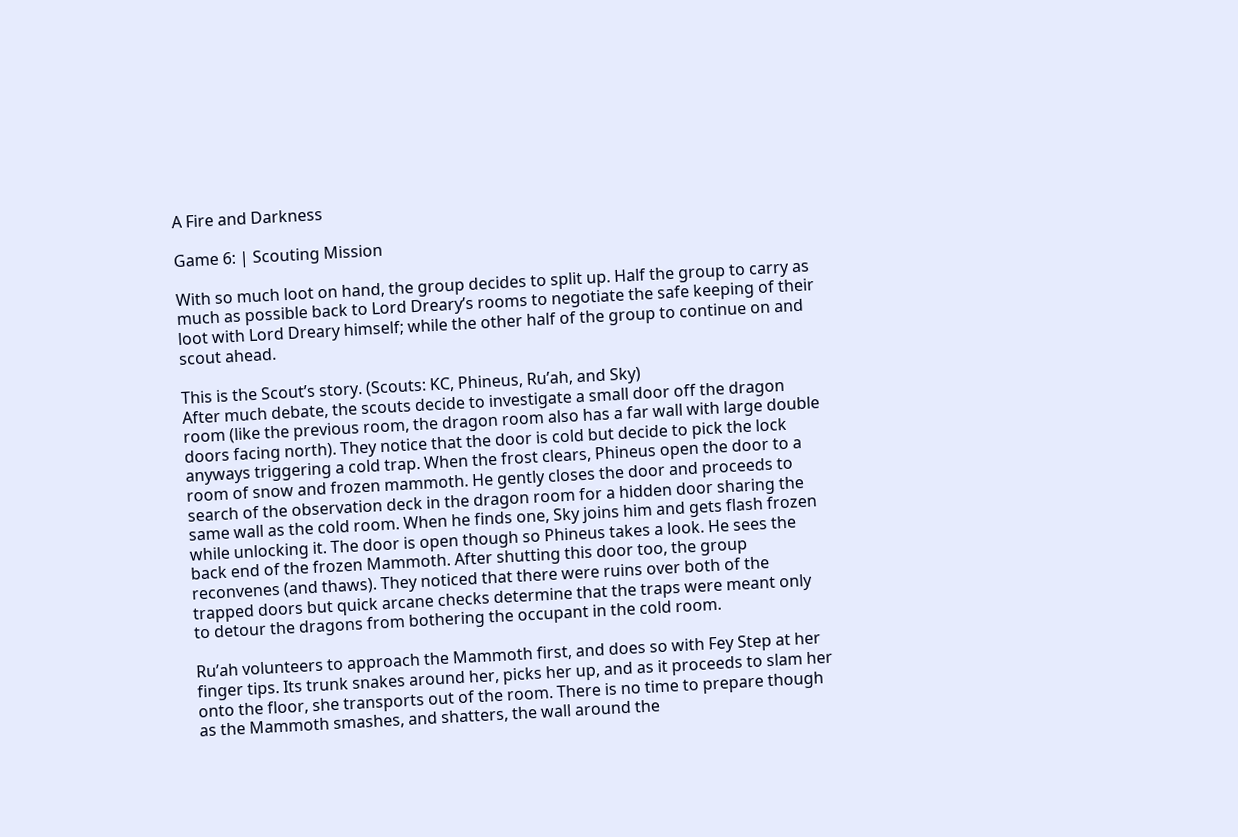A Fire and Darkness

Game 6: | Scouting Mission

With so much loot on hand, the group decides to split up. Half the group to carry as much as possible back to Lord Dreary’s rooms to negotiate the safe keeping of their loot with Lord Dreary himself; while the other half of the group to continue on and scout ahead.

This is the Scout’s story. (Scouts: KC, Phineus, Ru’ah, and Sky)
After much debate, the scouts decide to investigate a small door off the dragon room (like the previous room, the dragon room also has a far wall with large double doors facing north). They notice that the door is cold but decide to pick the lock anyways triggering a cold trap. When the frost clears, Phineus open the door to a room of snow and frozen mammoth. He gently closes the door and proceeds to search of the observation deck in the dragon room for a hidden door sharing the same wall as the cold room. When he finds one, Sky joins him and gets flash frozen while unlocking it. The door is open though so Phineus takes a look. He sees the back end of the frozen Mammoth. After shutting this door too, the group reconvenes (and thaws). They noticed that there were ruins over both of the trapped doors but quick arcane checks determine that the traps were meant only to detour the dragons from bothering the occupant in the cold room.

Ru’ah volunteers to approach the Mammoth first, and does so with Fey Step at her finger tips. Its trunk snakes around her, picks her up, and as it proceeds to slam her onto the floor, she transports out of the room. There is no time to prepare though as the Mammoth smashes, and shatters, the wall around the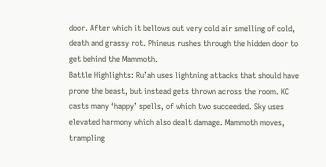door. After which it bellows out very cold air smelling of cold, death and grassy rot. Phineus rushes through the hidden door to get behind the Mammoth.
Battle Highlights: Ru’ah uses lightning attacks that should have prone the beast, but instead gets thrown across the room. KC casts many ‘happy’ spells, of which two succeeded. Sky uses elevated harmony which also dealt damage. Mammoth moves, trampling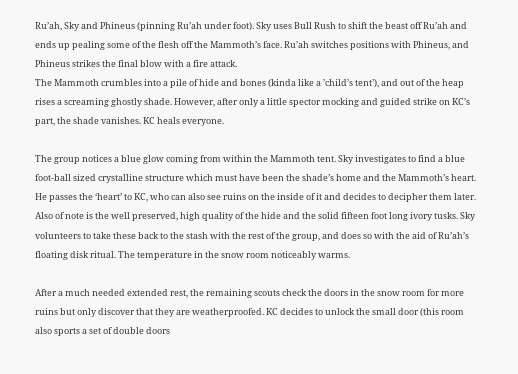Ru’ah, Sky and Phineus (pinning Ru’ah under foot). Sky uses Bull Rush to shift the beast off Ru’ah and ends up pealing some of the flesh off the Mammoth’s face. Ru’ah switches positions with Phineus, and Phineus strikes the final blow with a fire attack.
The Mammoth crumbles into a pile of hide and bones (kinda like a ’child’s tent’), and out of the heap rises a screaming ghostly shade. However, after only a little spector mocking and guided strike on KC’s part, the shade vanishes. KC heals everyone.

The group notices a blue glow coming from within the Mammoth tent. Sky investigates to find a blue foot-ball sized crystalline structure which must have been the shade’s home and the Mammoth’s heart. He passes the ‘heart’ to KC, who can also see ruins on the inside of it and decides to decipher them later. Also of note is the well preserved, high quality of the hide and the solid fifteen foot long ivory tusks. Sky volunteers to take these back to the stash with the rest of the group, and does so with the aid of Ru’ah’s floating disk ritual. The temperature in the snow room noticeably warms.

After a much needed extended rest, the remaining scouts check the doors in the snow room for more ruins but only discover that they are weatherproofed. KC decides to unlock the small door (this room also sports a set of double doors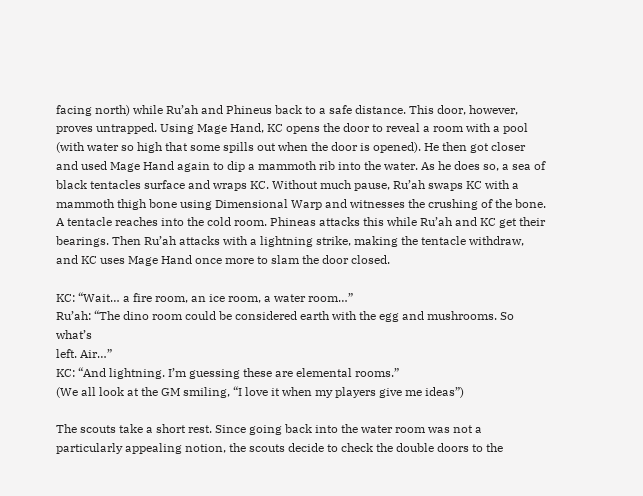facing north) while Ru’ah and Phineus back to a safe distance. This door, however, proves untrapped. Using Mage Hand, KC opens the door to reveal a room with a pool (with water so high that some spills out when the door is opened). He then got closer and used Mage Hand again to dip a mammoth rib into the water. As he does so, a sea of black tentacles surface and wraps KC. Without much pause, Ru’ah swaps KC with a mammoth thigh bone using Dimensional Warp and witnesses the crushing of the bone. A tentacle reaches into the cold room. Phineas attacks this while Ru’ah and KC get their bearings. Then Ru’ah attacks with a lightning strike, making the tentacle withdraw, and KC uses Mage Hand once more to slam the door closed.

KC: “Wait… a fire room, an ice room, a water room…”
Ru’ah: “The dino room could be considered earth with the egg and mushrooms. So what’s
left. Air…”
KC: “And lightning. I’m guessing these are elemental rooms.”
(We all look at the GM smiling, “I love it when my players give me ideas”)

The scouts take a short rest. Since going back into the water room was not a particularly appealing notion, the scouts decide to check the double doors to the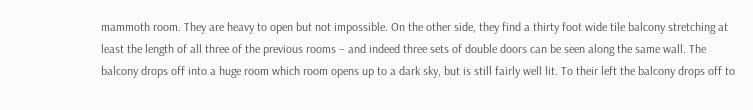mammoth room. They are heavy to open but not impossible. On the other side, they find a thirty foot wide tile balcony stretching at least the length of all three of the previous rooms – and indeed three sets of double doors can be seen along the same wall. The balcony drops off into a huge room which room opens up to a dark sky, but is still fairly well lit. To their left the balcony drops off to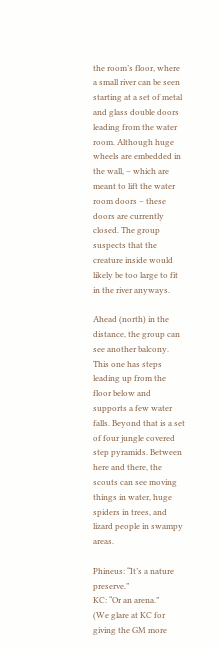the room’s floor, where a small river can be seen starting at a set of metal and glass double doors leading from the water room. Although huge wheels are embedded in the wall, – which are meant to lift the water room doors – these doors are currently closed. The group suspects that the creature inside would likely be too large to fit in the river anyways.

Ahead (north) in the distance, the group can see another balcony. This one has steps leading up from the floor below and supports a few water falls. Beyond that is a set of four jungle covered step pyramids. Between here and there, the scouts can see moving things in water, huge spiders in trees, and lizard people in swampy areas.

Phineus: “It’s a nature preserve.”
KC: “Or an arena.”
(We glare at KC for giving the GM more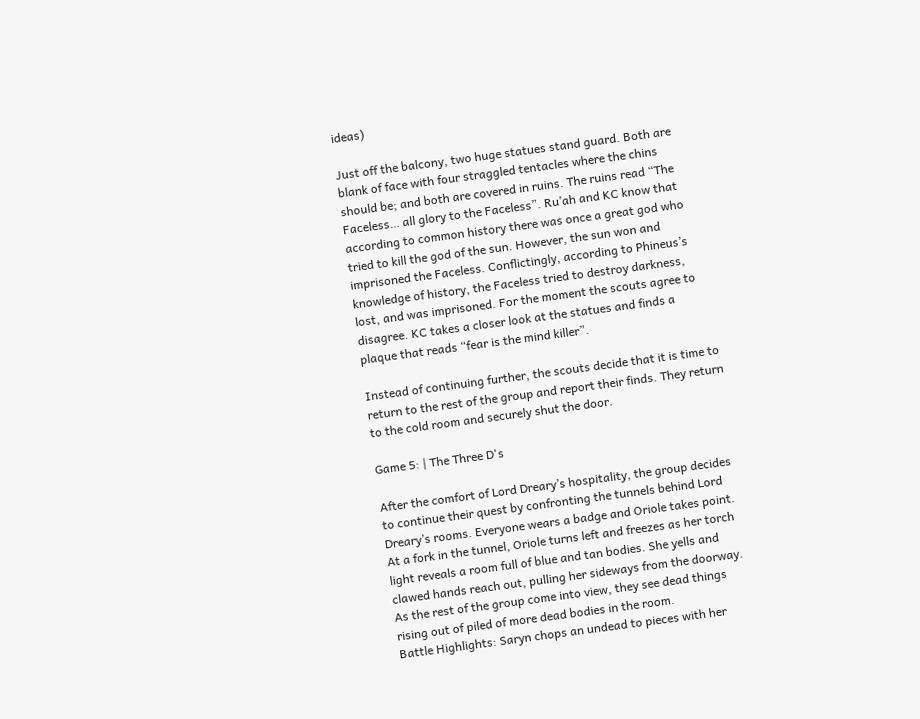ideas)

Just off the balcony, two huge statues stand guard. Both are blank of face with four straggled tentacles where the chins should be; and both are covered in ruins. The ruins read “The Faceless… all glory to the Faceless”. Ru’ah and KC know that according to common history there was once a great god who tried to kill the god of the sun. However, the sun won and imprisoned the Faceless. Conflictingly, according to Phineus’s knowledge of history, the Faceless tried to destroy darkness, lost, and was imprisoned. For the moment the scouts agree to disagree. KC takes a closer look at the statues and finds a plaque that reads “fear is the mind killer”.

Instead of continuing further, the scouts decide that it is time to return to the rest of the group and report their finds. They return to the cold room and securely shut the door.

Game 5: | The Three D's

After the comfort of Lord Dreary’s hospitality, the group decides to continue their quest by confronting the tunnels behind Lord Dreary’s rooms. Everyone wears a badge and Oriole takes point. At a fork in the tunnel, Oriole turns left and freezes as her torch light reveals a room full of blue and tan bodies. She yells and clawed hands reach out, pulling her sideways from the doorway. As the rest of the group come into view, they see dead things rising out of piled of more dead bodies in the room.
Battle Highlights: Saryn chops an undead to pieces with her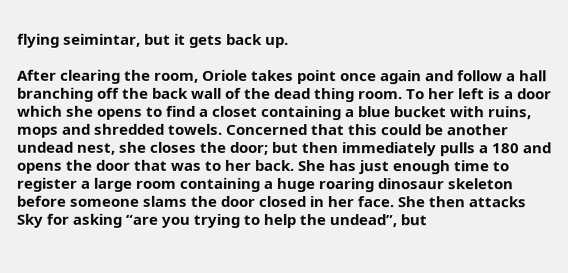flying seimintar, but it gets back up.

After clearing the room, Oriole takes point once again and follow a hall branching off the back wall of the dead thing room. To her left is a door which she opens to find a closet containing a blue bucket with ruins, mops and shredded towels. Concerned that this could be another undead nest, she closes the door; but then immediately pulls a 180 and opens the door that was to her back. She has just enough time to register a large room containing a huge roaring dinosaur skeleton before someone slams the door closed in her face. She then attacks Sky for asking “are you trying to help the undead”, but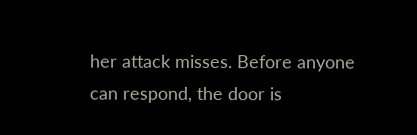her attack misses. Before anyone can respond, the door is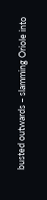busted outwards – slamming Oriole into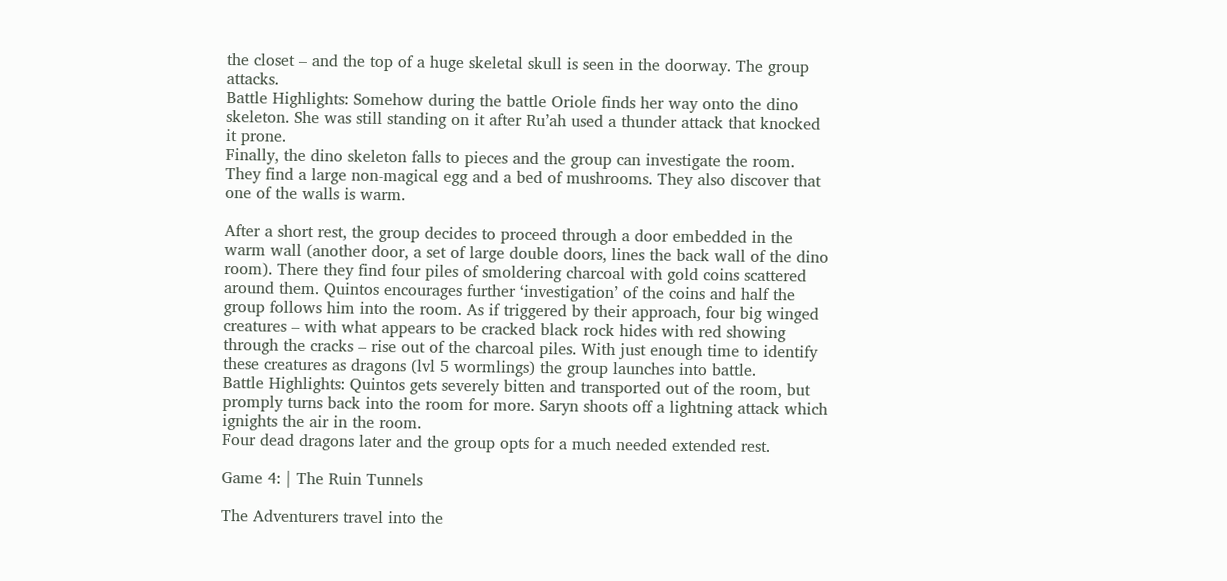the closet – and the top of a huge skeletal skull is seen in the doorway. The group attacks.
Battle Highlights: Somehow during the battle Oriole finds her way onto the dino skeleton. She was still standing on it after Ru’ah used a thunder attack that knocked it prone.
Finally, the dino skeleton falls to pieces and the group can investigate the room. They find a large non-magical egg and a bed of mushrooms. They also discover that one of the walls is warm.

After a short rest, the group decides to proceed through a door embedded in the warm wall (another door, a set of large double doors, lines the back wall of the dino room). There they find four piles of smoldering charcoal with gold coins scattered around them. Quintos encourages further ‘investigation’ of the coins and half the group follows him into the room. As if triggered by their approach, four big winged creatures – with what appears to be cracked black rock hides with red showing through the cracks – rise out of the charcoal piles. With just enough time to identify these creatures as dragons (lvl 5 wormlings) the group launches into battle.
Battle Highlights: Quintos gets severely bitten and transported out of the room, but promply turns back into the room for more. Saryn shoots off a lightning attack which ignights the air in the room.
Four dead dragons later and the group opts for a much needed extended rest.

Game 4: | The Ruin Tunnels

The Adventurers travel into the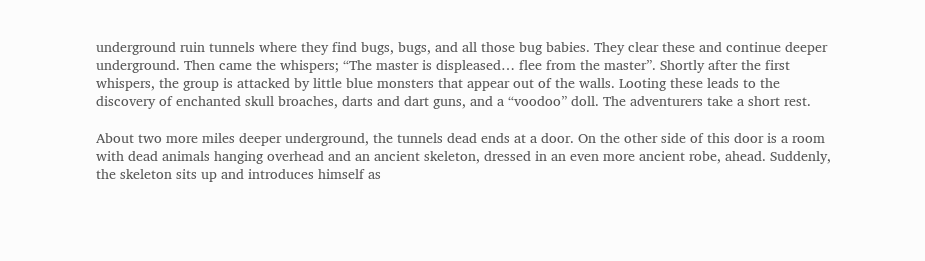underground ruin tunnels where they find bugs, bugs, and all those bug babies. They clear these and continue deeper underground. Then came the whispers; “The master is displeased… flee from the master”. Shortly after the first whispers, the group is attacked by little blue monsters that appear out of the walls. Looting these leads to the discovery of enchanted skull broaches, darts and dart guns, and a “voodoo” doll. The adventurers take a short rest.

About two more miles deeper underground, the tunnels dead ends at a door. On the other side of this door is a room with dead animals hanging overhead and an ancient skeleton, dressed in an even more ancient robe, ahead. Suddenly, the skeleton sits up and introduces himself as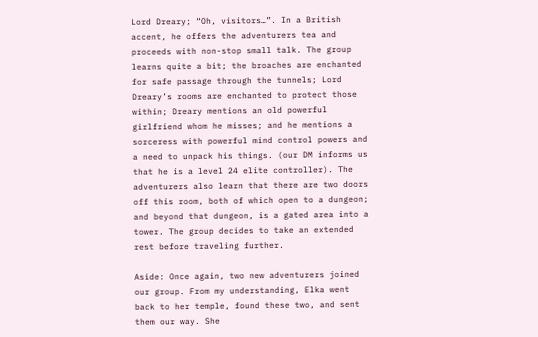Lord Dreary; “Oh, visitors…”. In a British accent, he offers the adventurers tea and proceeds with non-stop small talk. The group learns quite a bit; the broaches are enchanted for safe passage through the tunnels; Lord Dreary’s rooms are enchanted to protect those within; Dreary mentions an old powerful girlfriend whom he misses; and he mentions a sorceress with powerful mind control powers and a need to unpack his things. (our DM informs us that he is a level 24 elite controller). The adventurers also learn that there are two doors off this room, both of which open to a dungeon; and beyond that dungeon, is a gated area into a tower. The group decides to take an extended rest before traveling further.

Aside: Once again, two new adventurers joined our group. From my understanding, Elka went back to her temple, found these two, and sent them our way. She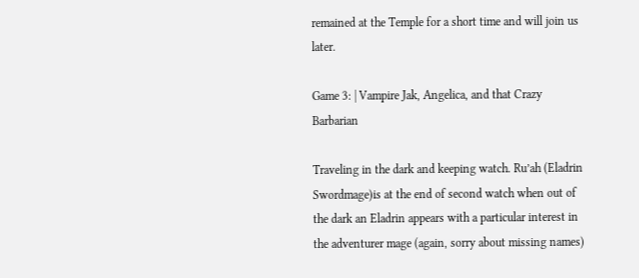remained at the Temple for a short time and will join us later.

Game 3: | Vampire Jak, Angelica, and that Crazy Barbarian

Traveling in the dark and keeping watch. Ru’ah (Eladrin Swordmage)is at the end of second watch when out of the dark an Eladrin appears with a particular interest in the adventurer mage (again, sorry about missing names)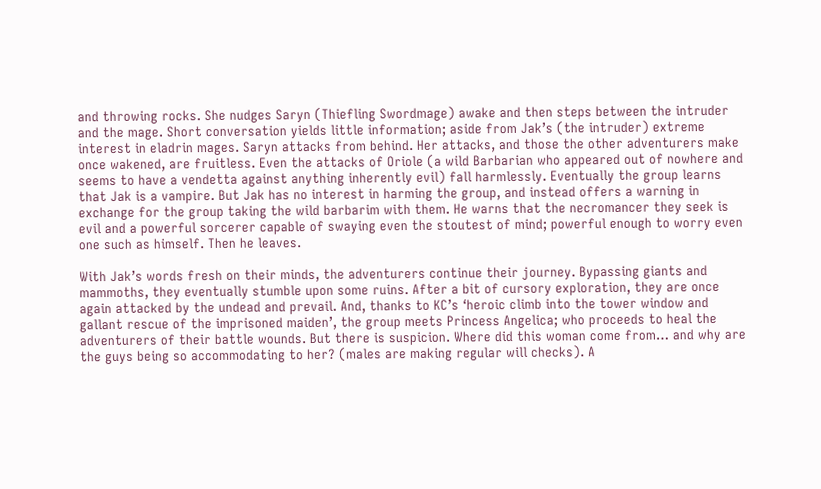and throwing rocks. She nudges Saryn (Thiefling Swordmage) awake and then steps between the intruder and the mage. Short conversation yields little information; aside from Jak’s (the intruder) extreme interest in eladrin mages. Saryn attacks from behind. Her attacks, and those the other adventurers make once wakened, are fruitless. Even the attacks of Oriole (a wild Barbarian who appeared out of nowhere and seems to have a vendetta against anything inherently evil) fall harmlessly. Eventually the group learns that Jak is a vampire. But Jak has no interest in harming the group, and instead offers a warning in exchange for the group taking the wild barbarim with them. He warns that the necromancer they seek is evil and a powerful sorcerer capable of swaying even the stoutest of mind; powerful enough to worry even one such as himself. Then he leaves.

With Jak’s words fresh on their minds, the adventurers continue their journey. Bypassing giants and mammoths, they eventually stumble upon some ruins. After a bit of cursory exploration, they are once again attacked by the undead and prevail. And, thanks to KC’s ‘heroic climb into the tower window and gallant rescue of the imprisoned maiden’, the group meets Princess Angelica; who proceeds to heal the adventurers of their battle wounds. But there is suspicion. Where did this woman come from… and why are the guys being so accommodating to her? (males are making regular will checks). A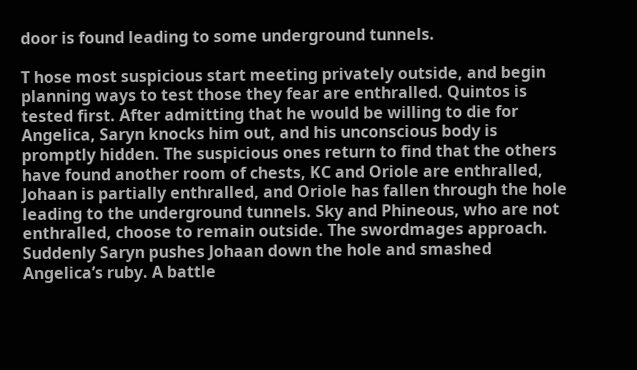door is found leading to some underground tunnels.

T hose most suspicious start meeting privately outside, and begin planning ways to test those they fear are enthralled. Quintos is tested first. After admitting that he would be willing to die for Angelica, Saryn knocks him out, and his unconscious body is promptly hidden. The suspicious ones return to find that the others have found another room of chests, KC and Oriole are enthralled, Johaan is partially enthralled, and Oriole has fallen through the hole leading to the underground tunnels. Sky and Phineous, who are not enthralled, choose to remain outside. The swordmages approach. Suddenly Saryn pushes Johaan down the hole and smashed Angelica’s ruby. A battle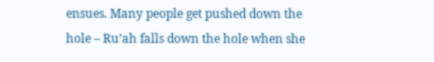ensues. Many people get pushed down the hole – Ru’ah falls down the hole when she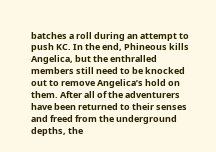batches a roll during an attempt to push KC. In the end, Phineous kills Angelica, but the enthralled members still need to be knocked out to remove Angelica’s hold on them. After all of the adventurers have been returned to their senses and freed from the underground depths, the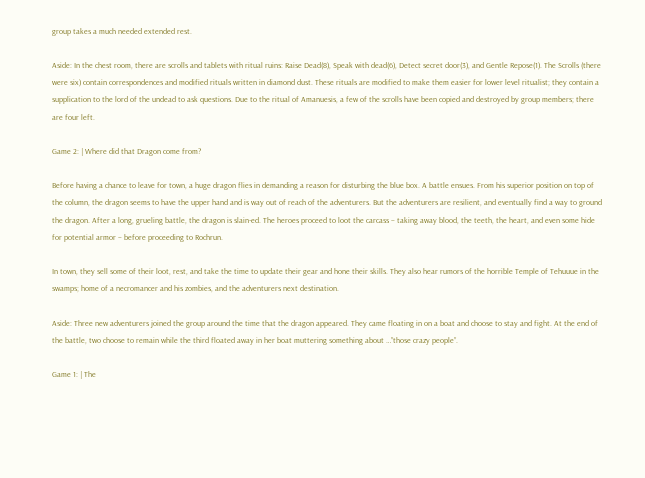group takes a much needed extended rest.

Aside: In the chest room, there are scrolls and tablets with ritual ruins: Raise Dead(8), Speak with dead(6), Detect secret door(3), and Gentle Repose(1). The Scrolls (there were six) contain correspondences and modified rituals written in diamond dust. These rituals are modified to make them easier for lower level ritualist; they contain a supplication to the lord of the undead to ask questions. Due to the ritual of Amanuesis, a few of the scrolls have been copied and destroyed by group members; there are four left.

Game 2: | Where did that Dragon come from?

Before having a chance to leave for town, a huge dragon flies in demanding a reason for disturbing the blue box. A battle ensues. From his superior position on top of the column, the dragon seems to have the upper hand and is way out of reach of the adventurers. But the adventurers are resilient, and eventually find a way to ground the dragon. After a long, grueling battle, the dragon is slain-ed. The heroes proceed to loot the carcass – taking away blood, the teeth, the heart, and even some hide for potential armor – before proceeding to Rochrun.

In town, they sell some of their loot, rest, and take the time to update their gear and hone their skills. They also hear rumors of the horrible Temple of Tehuuue in the swamps; home of a necromancer and his zombies, and the adventurers next destination.

Aside: Three new adventurers joined the group around the time that the dragon appeared. They came floating in on a boat and choose to stay and fight. At the end of the battle, two choose to remain while the third floated away in her boat muttering something about …”those crazy people”.

Game 1: | The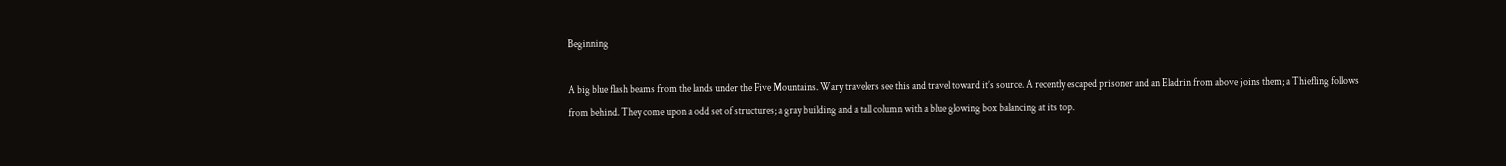Beginning

A big blue flash beams from the lands under the Five Mountains. Wary travelers see this and travel toward it’s source. A recently escaped prisoner and an Eladrin from above joins them; a Thiefling follows from behind. They come upon a odd set of structures; a gray building and a tall column with a blue glowing box balancing at its top.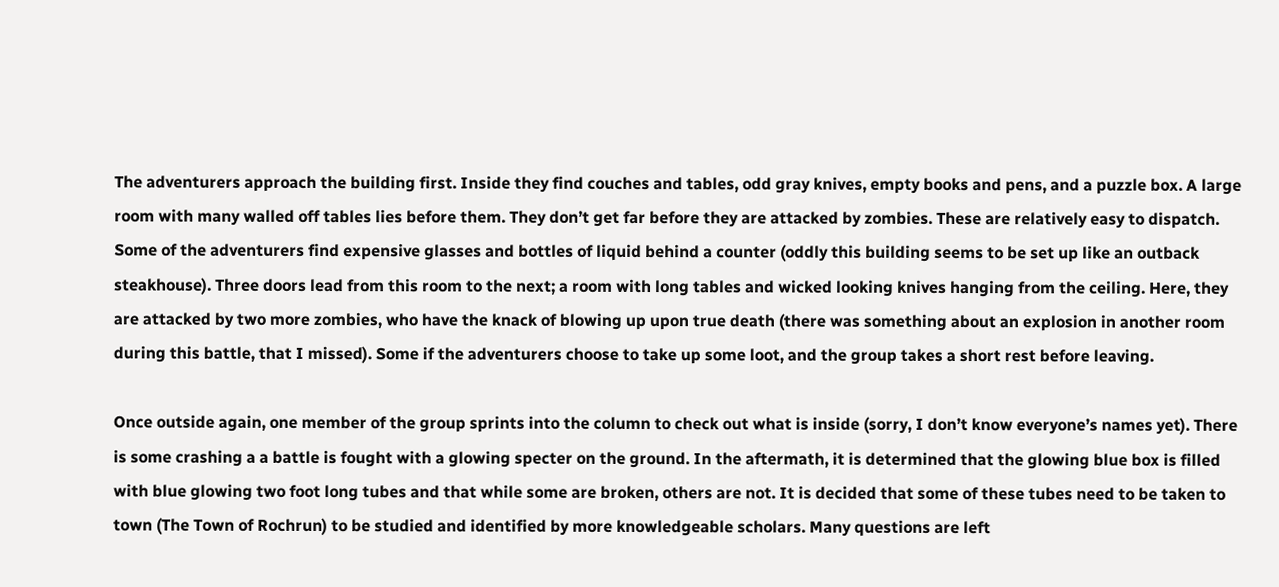The adventurers approach the building first. Inside they find couches and tables, odd gray knives, empty books and pens, and a puzzle box. A large room with many walled off tables lies before them. They don’t get far before they are attacked by zombies. These are relatively easy to dispatch. Some of the adventurers find expensive glasses and bottles of liquid behind a counter (oddly this building seems to be set up like an outback steakhouse). Three doors lead from this room to the next; a room with long tables and wicked looking knives hanging from the ceiling. Here, they are attacked by two more zombies, who have the knack of blowing up upon true death (there was something about an explosion in another room during this battle, that I missed). Some if the adventurers choose to take up some loot, and the group takes a short rest before leaving.

Once outside again, one member of the group sprints into the column to check out what is inside (sorry, I don’t know everyone’s names yet). There is some crashing a a battle is fought with a glowing specter on the ground. In the aftermath, it is determined that the glowing blue box is filled with blue glowing two foot long tubes and that while some are broken, others are not. It is decided that some of these tubes need to be taken to town (The Town of Rochrun) to be studied and identified by more knowledgeable scholars. Many questions are left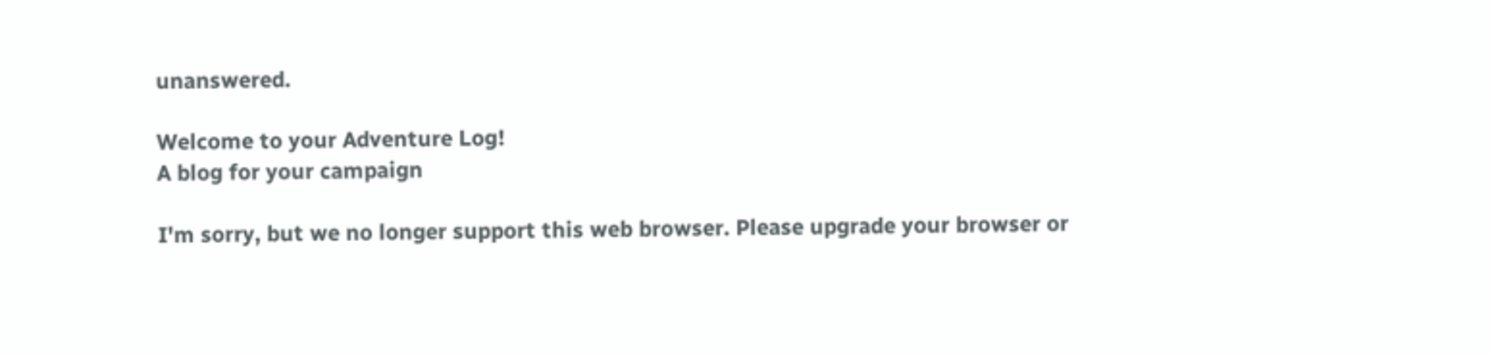unanswered.

Welcome to your Adventure Log!
A blog for your campaign

I'm sorry, but we no longer support this web browser. Please upgrade your browser or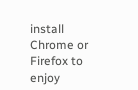install Chrome or Firefox to enjoy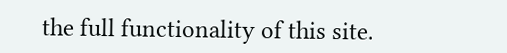the full functionality of this site.